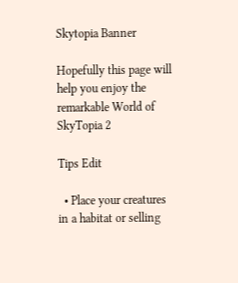Skytopia Banner

Hopefully this page will help you enjoy the remarkable World of SkyTopia 2

Tips Edit

  • Place your creatures in a habitat or selling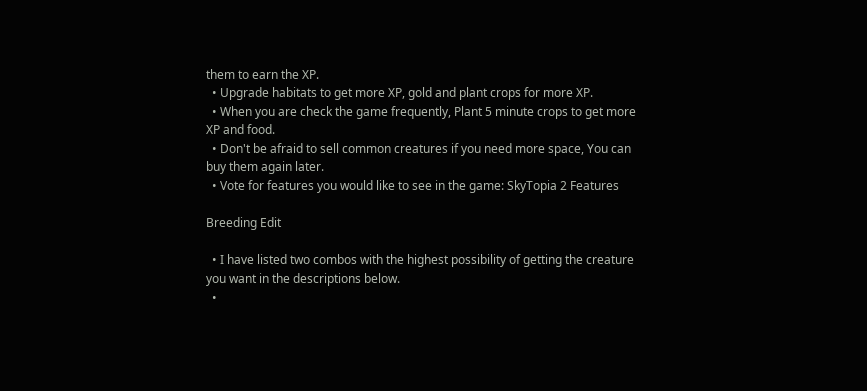them to earn the XP.
  • Upgrade habitats to get more XP, gold and plant crops for more XP.
  • When you are check the game frequently, Plant 5 minute crops to get more XP and food.
  • Don't be afraid to sell common creatures if you need more space, You can buy them again later.
  • Vote for features you would like to see in the game: SkyTopia 2 Features

Breeding Edit

  • I have listed two combos with the highest possibility of getting the creature you want in the descriptions below.
  •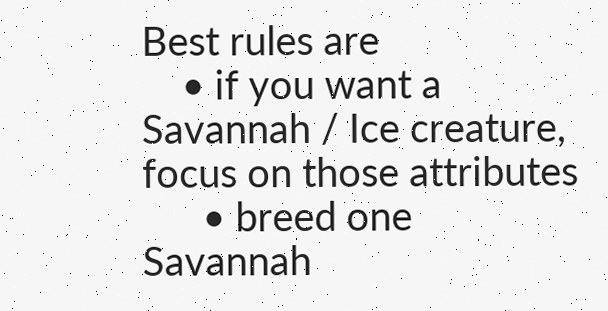Best rules are
    • if you want a Savannah / Ice creature, focus on those attributes
      • breed one Savannah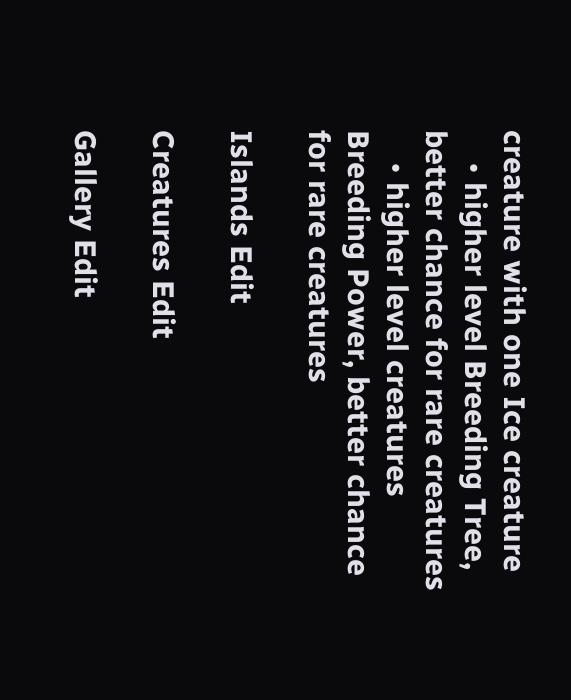creature with one Ice creature
    • higher level Breeding Tree, better chance for rare creatures
    • higher level creatures Breeding Power, better chance for rare creatures

Islands Edit

Creatures Edit

Gallery Edit